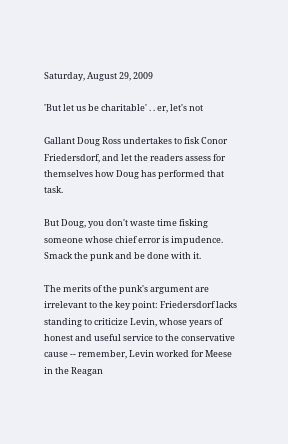Saturday, August 29, 2009

'But let us be charitable' . . er, let's not

Gallant Doug Ross undertakes to fisk Conor Friedersdorf, and let the readers assess for themselves how Doug has performed that task.

But Doug, you don't waste time fisking someone whose chief error is impudence. Smack the punk and be done with it.

The merits of the punk's argument are irrelevant to the key point: Friedersdorf lacks standing to criticize Levin, whose years of honest and useful service to the conservative cause -- remember, Levin worked for Meese in the Reagan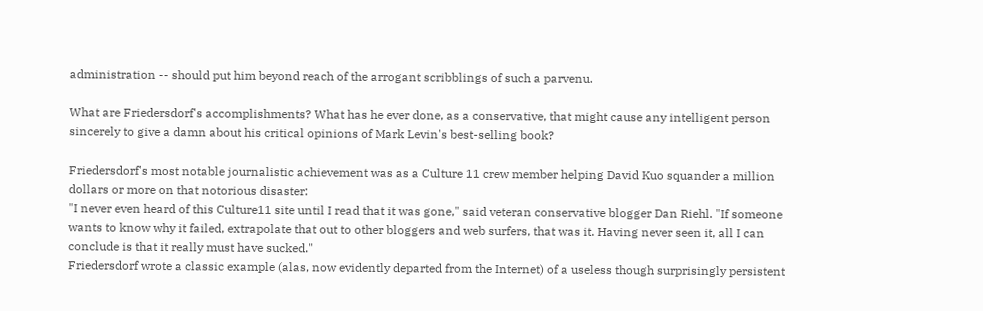administration -- should put him beyond reach of the arrogant scribblings of such a parvenu.

What are Friedersdorf's accomplishments? What has he ever done, as a conservative, that might cause any intelligent person sincerely to give a damn about his critical opinions of Mark Levin's best-selling book?

Friedersdorf's most notable journalistic achievement was as a Culture 11 crew member helping David Kuo squander a million dollars or more on that notorious disaster:
"I never even heard of this Culture11 site until I read that it was gone," said veteran conservative blogger Dan Riehl. "If someone wants to know why it failed, extrapolate that out to other bloggers and web surfers, that was it. Having never seen it, all I can conclude is that it really must have sucked."
Friedersdorf wrote a classic example (alas, now evidently departed from the Internet) of a useless though surprisingly persistent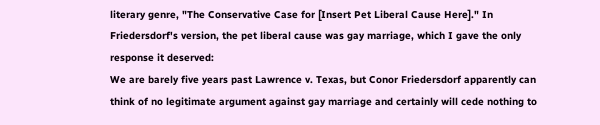literary genre, "The Conservative Case for [Insert Pet Liberal Cause Here]." In Friedersdorf's version, the pet liberal cause was gay marriage, which I gave the only response it deserved:
We are barely five years past Lawrence v. Texas, but Conor Friedersdorf apparently can think of no legitimate argument against gay marriage and certainly will cede nothing to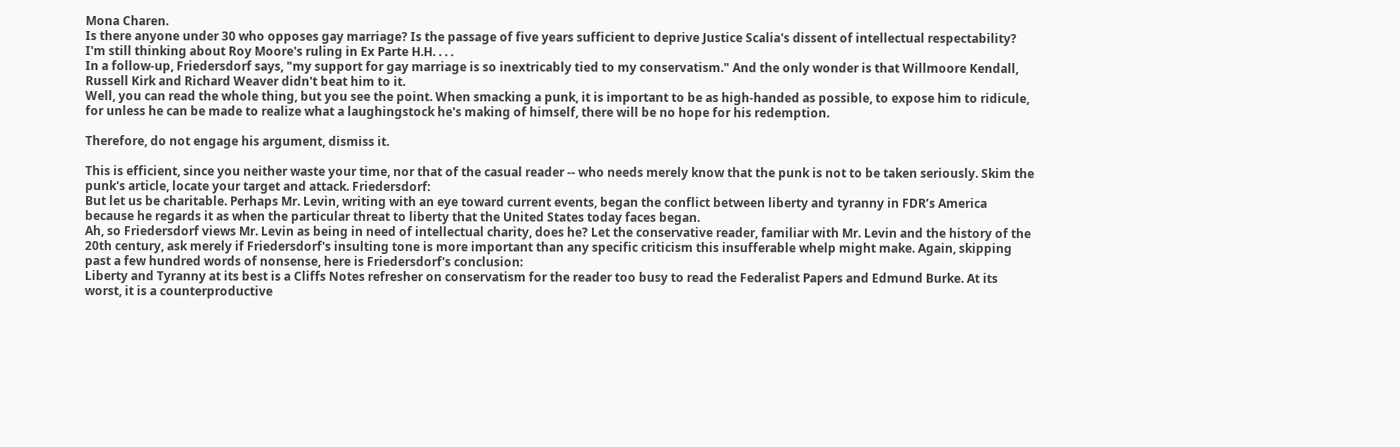Mona Charen.
Is there anyone under 30 who opposes gay marriage? Is the passage of five years sufficient to deprive Justice Scalia's dissent of intellectual respectability?
I'm still thinking about Roy Moore's ruling in Ex Parte H.H. . . .
In a follow-up, Friedersdorf says, "my support for gay marriage is so inextricably tied to my conservatism." And the only wonder is that Willmoore Kendall, Russell Kirk and Richard Weaver didn't beat him to it.
Well, you can read the whole thing, but you see the point. When smacking a punk, it is important to be as high-handed as possible, to expose him to ridicule, for unless he can be made to realize what a laughingstock he's making of himself, there will be no hope for his redemption.

Therefore, do not engage his argument, dismiss it.

This is efficient, since you neither waste your time, nor that of the casual reader -- who needs merely know that the punk is not to be taken seriously. Skim the punk's article, locate your target and attack. Friedersdorf:
But let us be charitable. Perhaps Mr. Levin, writing with an eye toward current events, began the conflict between liberty and tyranny in FDR’s America because he regards it as when the particular threat to liberty that the United States today faces began.
Ah, so Friedersdorf views Mr. Levin as being in need of intellectual charity, does he? Let the conservative reader, familiar with Mr. Levin and the history of the 20th century, ask merely if Friedersdorf's insulting tone is more important than any specific criticism this insufferable whelp might make. Again, skipping past a few hundred words of nonsense, here is Friedersdorf's conclusion:
Liberty and Tyranny at its best is a Cliffs Notes refresher on conservatism for the reader too busy to read the Federalist Papers and Edmund Burke. At its worst, it is a counterproductive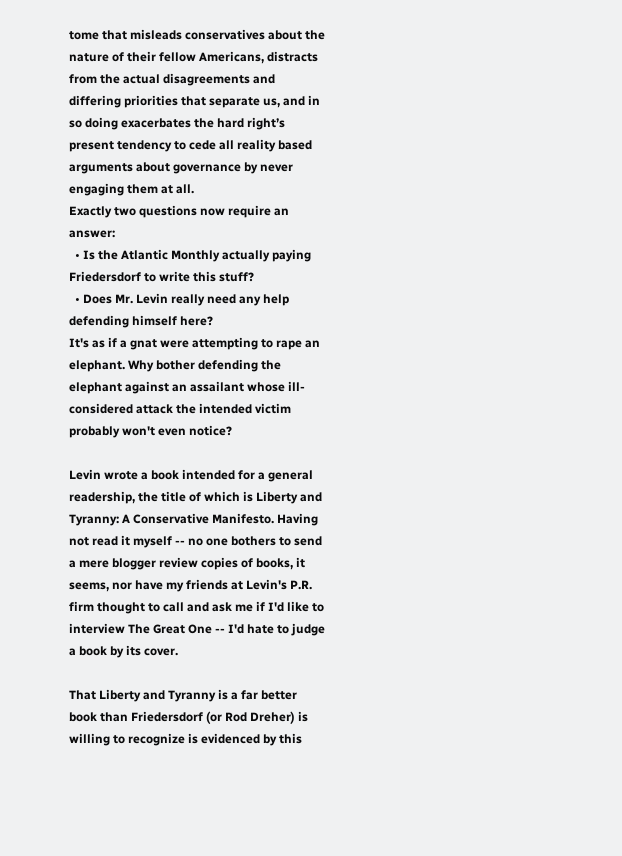tome that misleads conservatives about the nature of their fellow Americans, distracts from the actual disagreements and differing priorities that separate us, and in so doing exacerbates the hard right’s present tendency to cede all reality based arguments about governance by never engaging them at all.
Exactly two questions now require an answer:
  • Is the Atlantic Monthly actually paying Friedersdorf to write this stuff?
  • Does Mr. Levin really need any help defending himself here?
It's as if a gnat were attempting to rape an elephant. Why bother defending the elephant against an assailant whose ill-considered attack the intended victim probably won't even notice?

Levin wrote a book intended for a general readership, the title of which is Liberty and Tyranny: A Conservative Manifesto. Having not read it myself -- no one bothers to send a mere blogger review copies of books, it seems, nor have my friends at Levin's P.R. firm thought to call and ask me if I'd like to interview The Great One -- I'd hate to judge a book by its cover.

That Liberty and Tyranny is a far better book than Friedersdorf (or Rod Dreher) is willing to recognize is evidenced by this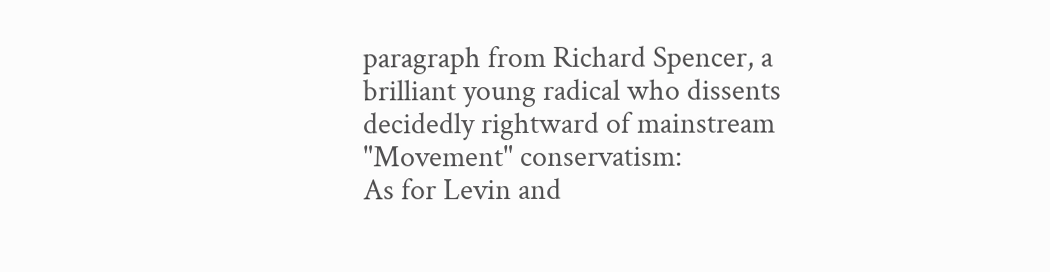paragraph from Richard Spencer, a brilliant young radical who dissents decidedly rightward of mainstream "Movement" conservatism:
As for Levin and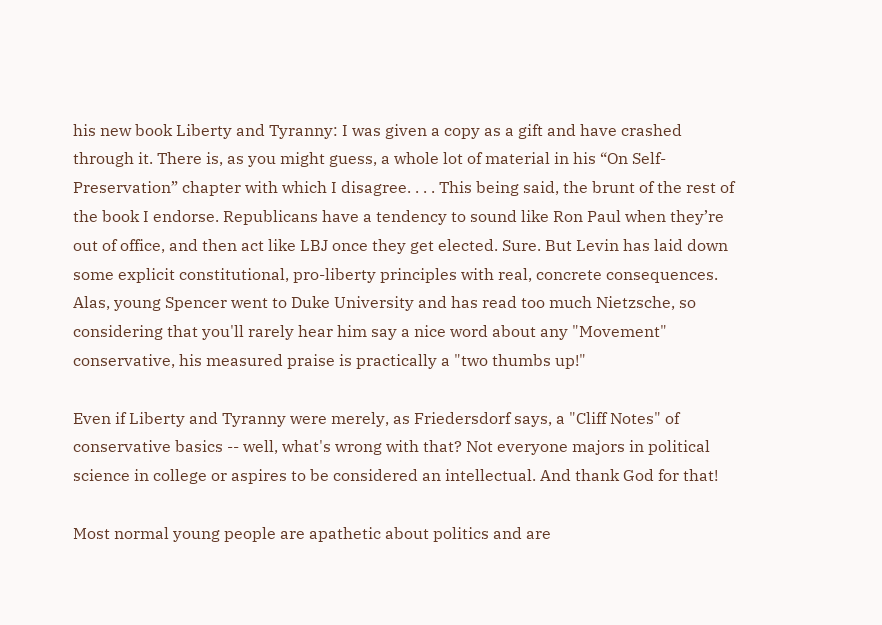his new book Liberty and Tyranny: I was given a copy as a gift and have crashed through it. There is, as you might guess, a whole lot of material in his “On Self-Preservation” chapter with which I disagree. . . . This being said, the brunt of the rest of the book I endorse. Republicans have a tendency to sound like Ron Paul when they’re out of office, and then act like LBJ once they get elected. Sure. But Levin has laid down some explicit constitutional, pro-liberty principles with real, concrete consequences.
Alas, young Spencer went to Duke University and has read too much Nietzsche, so considering that you'll rarely hear him say a nice word about any "Movement" conservative, his measured praise is practically a "two thumbs up!"

Even if Liberty and Tyranny were merely, as Friedersdorf says, a "Cliff Notes" of conservative basics -- well, what's wrong with that? Not everyone majors in political science in college or aspires to be considered an intellectual. And thank God for that!

Most normal young people are apathetic about politics and are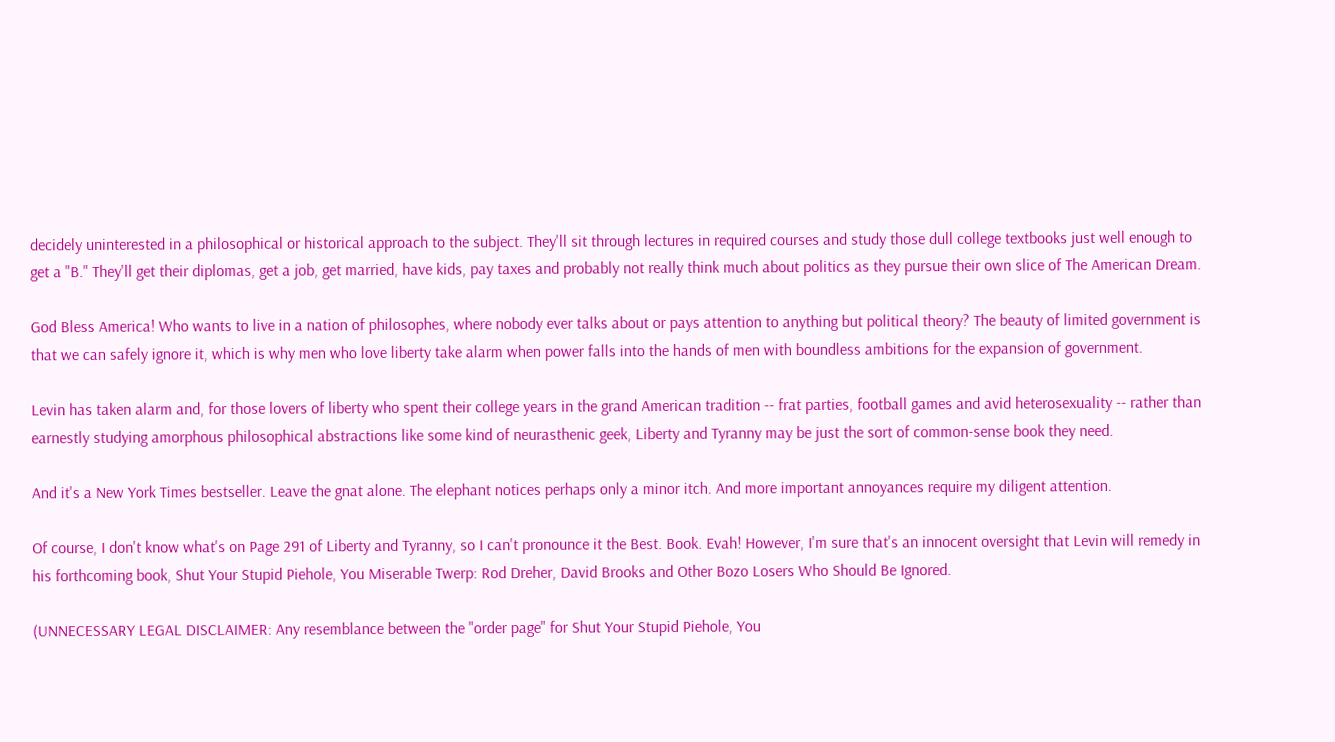decidely uninterested in a philosophical or historical approach to the subject. They'll sit through lectures in required courses and study those dull college textbooks just well enough to get a "B." They'll get their diplomas, get a job, get married, have kids, pay taxes and probably not really think much about politics as they pursue their own slice of The American Dream.

God Bless America! Who wants to live in a nation of philosophes, where nobody ever talks about or pays attention to anything but political theory? The beauty of limited government is that we can safely ignore it, which is why men who love liberty take alarm when power falls into the hands of men with boundless ambitions for the expansion of government.

Levin has taken alarm and, for those lovers of liberty who spent their college years in the grand American tradition -- frat parties, football games and avid heterosexuality -- rather than earnestly studying amorphous philosophical abstractions like some kind of neurasthenic geek, Liberty and Tyranny may be just the sort of common-sense book they need.

And it's a New York Times bestseller. Leave the gnat alone. The elephant notices perhaps only a minor itch. And more important annoyances require my diligent attention.

Of course, I don't know what's on Page 291 of Liberty and Tyranny, so I can't pronounce it the Best. Book. Evah! However, I'm sure that's an innocent oversight that Levin will remedy in his forthcoming book, Shut Your Stupid Piehole, You Miserable Twerp: Rod Dreher, David Brooks and Other Bozo Losers Who Should Be Ignored.

(UNNECESSARY LEGAL DISCLAIMER: Any resemblance between the "order page" for Shut Your Stupid Piehole, You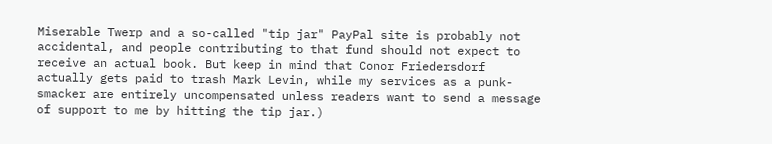Miserable Twerp and a so-called "tip jar" PayPal site is probably not accidental, and people contributing to that fund should not expect to receive an actual book. But keep in mind that Conor Friedersdorf actually gets paid to trash Mark Levin, while my services as a punk-smacker are entirely uncompensated unless readers want to send a message of support to me by hitting the tip jar.)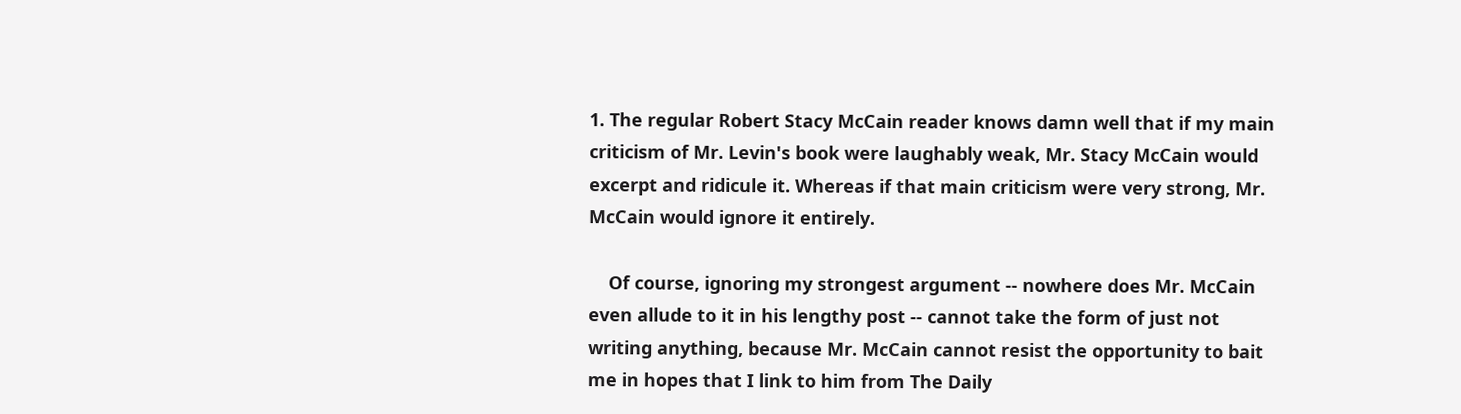1. The regular Robert Stacy McCain reader knows damn well that if my main criticism of Mr. Levin's book were laughably weak, Mr. Stacy McCain would excerpt and ridicule it. Whereas if that main criticism were very strong, Mr. McCain would ignore it entirely.

    Of course, ignoring my strongest argument -- nowhere does Mr. McCain even allude to it in his lengthy post -- cannot take the form of just not writing anything, because Mr. McCain cannot resist the opportunity to bait me in hopes that I link to him from The Daily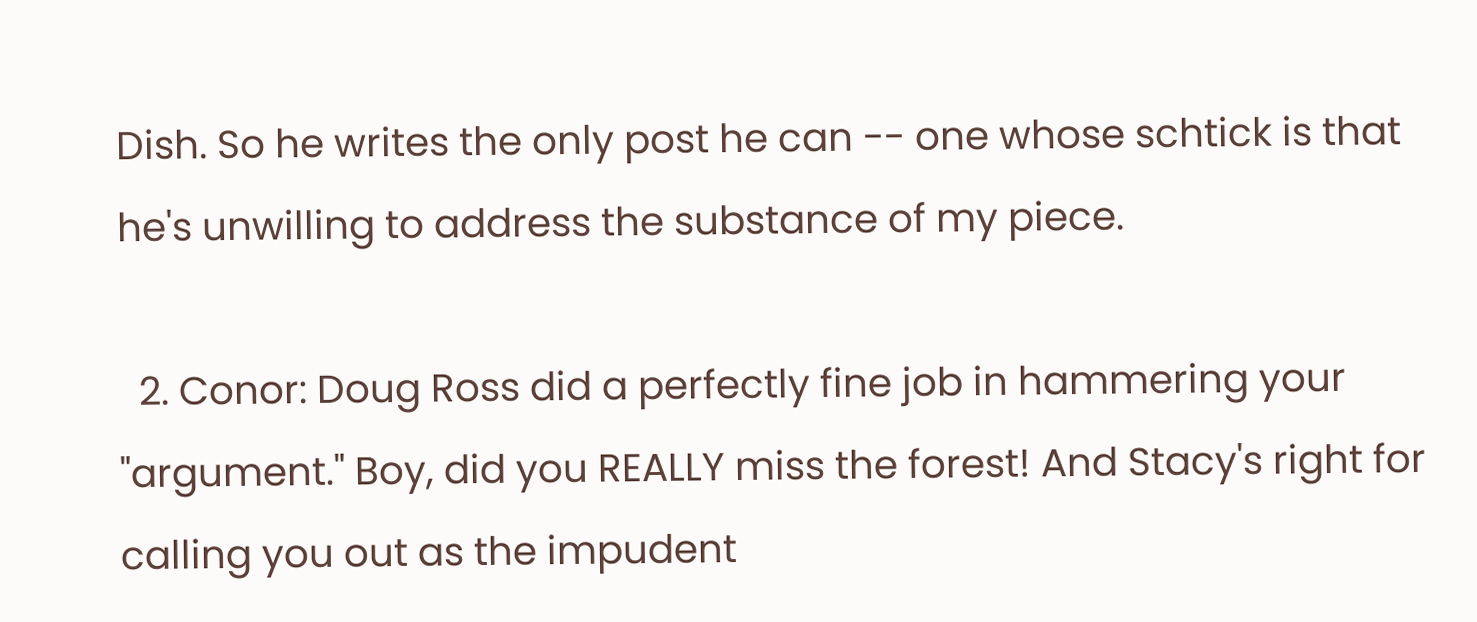Dish. So he writes the only post he can -- one whose schtick is that he's unwilling to address the substance of my piece.

  2. Conor: Doug Ross did a perfectly fine job in hammering your "argument." Boy, did you REALLY miss the forest! And Stacy's right for calling you out as the impudent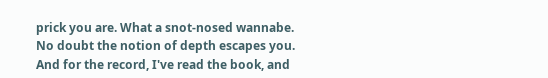prick you are. What a snot-nosed wannabe. No doubt the notion of depth escapes you. And for the record, I've read the book, and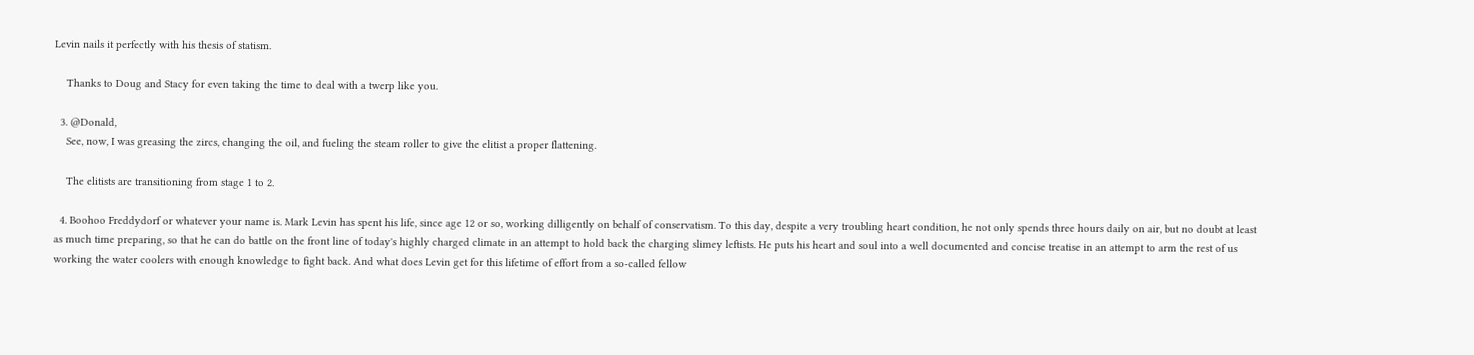Levin nails it perfectly with his thesis of statism.

    Thanks to Doug and Stacy for even taking the time to deal with a twerp like you.

  3. @Donald,
    See, now, I was greasing the zircs, changing the oil, and fueling the steam roller to give the elitist a proper flattening.

    The elitists are transitioning from stage 1 to 2.

  4. Boohoo Freddydorf or whatever your name is. Mark Levin has spent his life, since age 12 or so, working dilligently on behalf of conservatism. To this day, despite a very troubling heart condition, he not only spends three hours daily on air, but no doubt at least as much time preparing, so that he can do battle on the front line of today's highly charged climate in an attempt to hold back the charging slimey leftists. He puts his heart and soul into a well documented and concise treatise in an attempt to arm the rest of us working the water coolers with enough knowledge to fight back. And what does Levin get for this lifetime of effort from a so-called fellow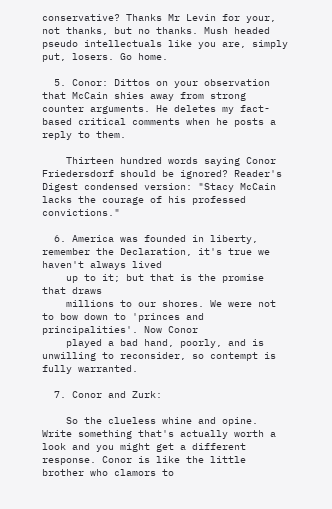conservative? Thanks Mr Levin for your, not thanks, but no thanks. Mush headed pseudo intellectuals like you are, simply put, losers. Go home.

  5. Conor: Dittos on your observation that McCain shies away from strong counter arguments. He deletes my fact-based critical comments when he posts a reply to them.

    Thirteen hundred words saying Conor Friedersdorf should be ignored? Reader's Digest condensed version: "Stacy McCain lacks the courage of his professed convictions."

  6. America was founded in liberty, remember the Declaration, it's true we haven't always lived
    up to it; but that is the promise that draws
    millions to our shores. We were not to bow down to 'princes and principalities'. Now Conor
    played a bad hand, poorly, and is unwilling to reconsider, so contempt is fully warranted.

  7. Conor and Zurk:

    So the clueless whine and opine. Write something that's actually worth a look and you might get a different response. Conor is like the little brother who clamors to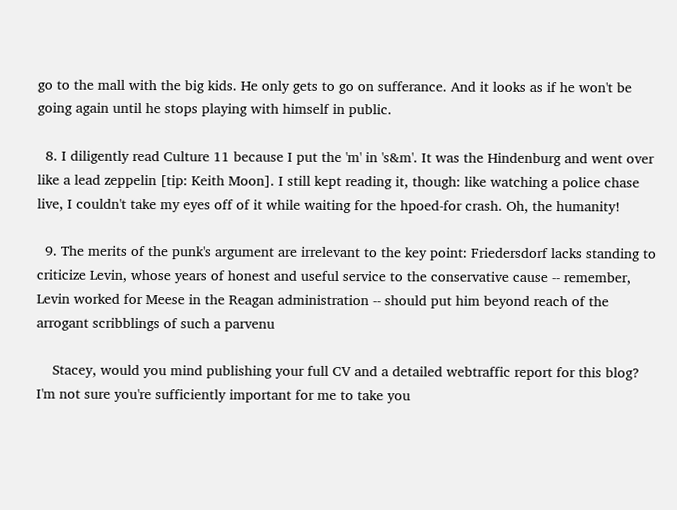go to the mall with the big kids. He only gets to go on sufferance. And it looks as if he won't be going again until he stops playing with himself in public.

  8. I diligently read Culture 11 because I put the 'm' in 's&m'. It was the Hindenburg and went over like a lead zeppelin [tip: Keith Moon]. I still kept reading it, though: like watching a police chase live, I couldn't take my eyes off of it while waiting for the hpoed-for crash. Oh, the humanity!

  9. The merits of the punk's argument are irrelevant to the key point: Friedersdorf lacks standing to criticize Levin, whose years of honest and useful service to the conservative cause -- remember, Levin worked for Meese in the Reagan administration -- should put him beyond reach of the arrogant scribblings of such a parvenu

    Stacey, would you mind publishing your full CV and a detailed webtraffic report for this blog? I'm not sure you're sufficiently important for me to take you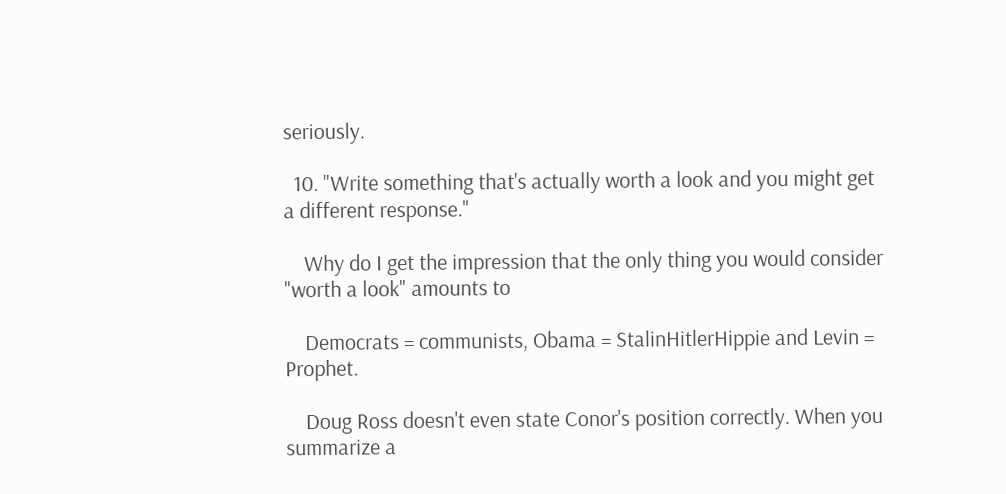seriously.

  10. "Write something that's actually worth a look and you might get a different response."

    Why do I get the impression that the only thing you would consider "worth a look" amounts to

    Democrats = communists, Obama = StalinHitlerHippie and Levin = Prophet.

    Doug Ross doesn't even state Conor's position correctly. When you summarize a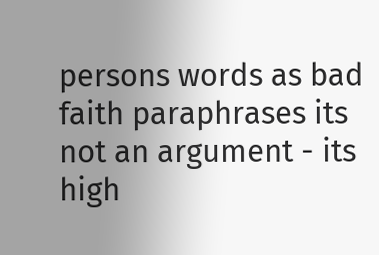persons words as bad faith paraphrases its not an argument - its high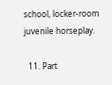school, locker-room juvenile horseplay.

  11. Part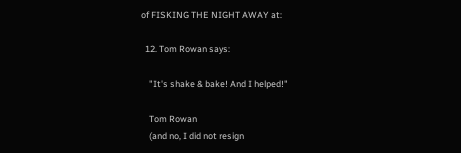of FISKING THE NIGHT AWAY at:

  12. Tom Rowan says:

    "It's shake & bake! And I helped!"

    Tom Rowan
    (and no, I did not resign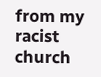from my racist church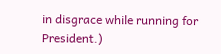in disgrace while running for President.)